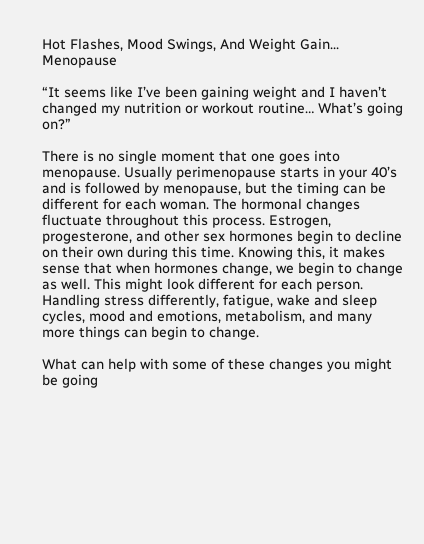Hot Flashes, Mood Swings, And Weight Gain... Menopause

“It seems like I’ve been gaining weight and I haven’t changed my nutrition or workout routine… What’s going on?”

There is no single moment that one goes into menopause. Usually perimenopause starts in your 40’s and is followed by menopause, but the timing can be different for each woman. The hormonal changes fluctuate throughout this process. Estrogen, progesterone, and other sex hormones begin to decline on their own during this time. Knowing this, it makes sense that when hormones change, we begin to change as well. This might look different for each person. Handling stress differently, fatigue, wake and sleep cycles, mood and emotions, metabolism, and many more things can begin to change.

What can help with some of these changes you might be going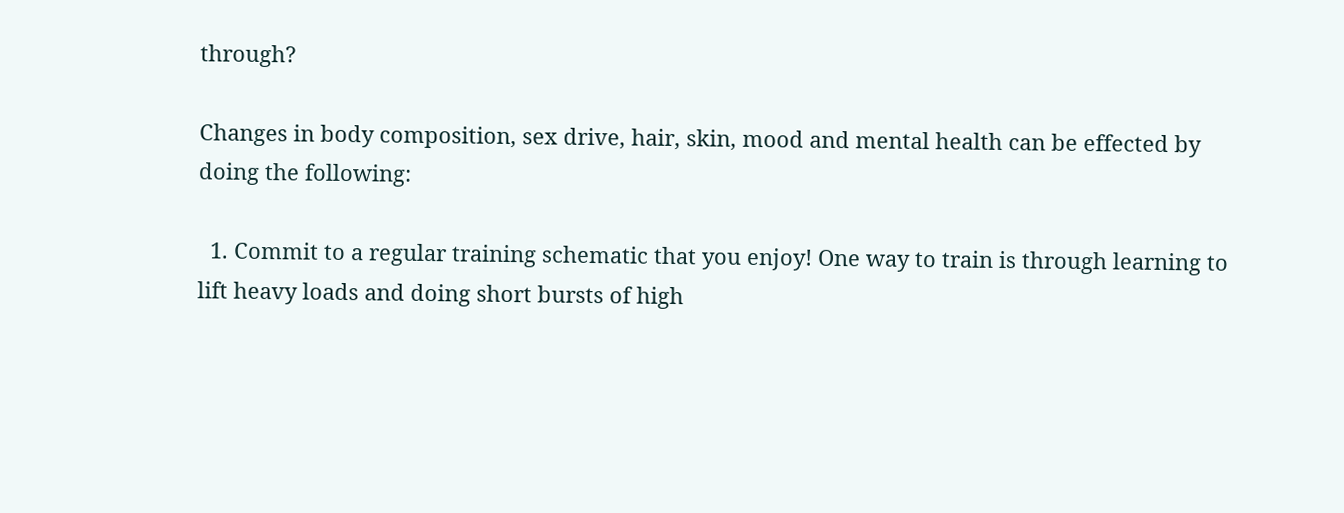through?

Changes in body composition, sex drive, hair, skin, mood and mental health can be effected by doing the following:

  1. Commit to a regular training schematic that you enjoy! One way to train is through learning to lift heavy loads and doing short bursts of high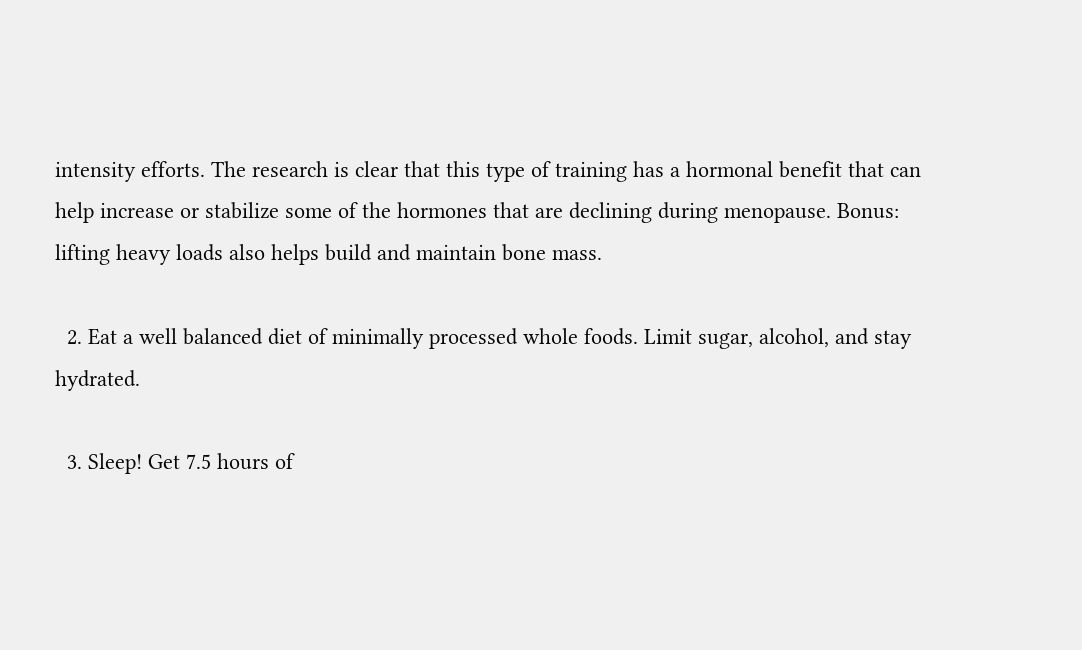intensity efforts. The research is clear that this type of training has a hormonal benefit that can help increase or stabilize some of the hormones that are declining during menopause. Bonus: lifting heavy loads also helps build and maintain bone mass.

  2. Eat a well balanced diet of minimally processed whole foods. Limit sugar, alcohol, and stay hydrated.

  3. Sleep! Get 7.5 hours of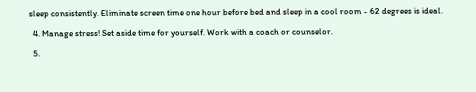sleep consistently. Eliminate screen time one hour before bed and sleep in a cool room - 62 degrees is ideal.

  4. Manage stress! Set aside time for yourself. Work with a coach or counselor.

  5.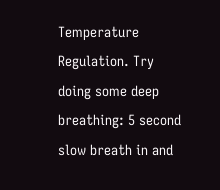Temperature Regulation. Try doing some deep breathing: 5 second slow breath in and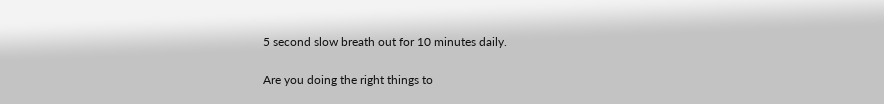5 second slow breath out for 10 minutes daily.

Are you doing the right things to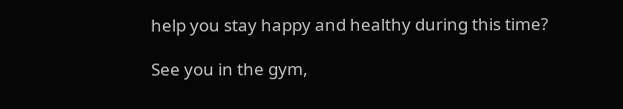help you stay happy and healthy during this time?

See you in the gym,